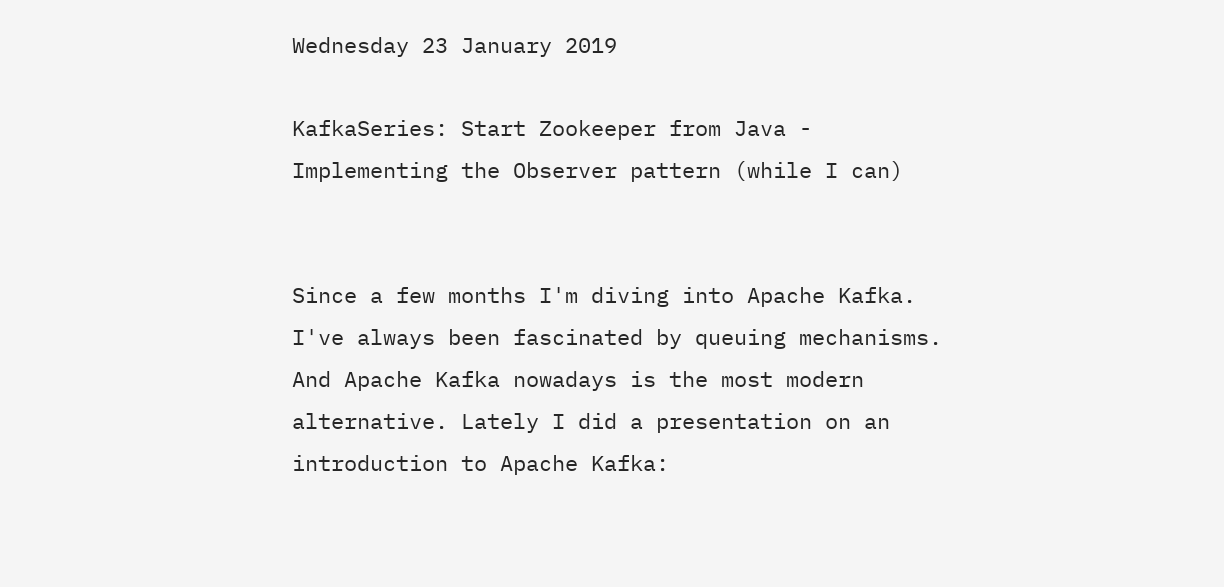Wednesday 23 January 2019

KafkaSeries: Start Zookeeper from Java - Implementing the Observer pattern (while I can)


Since a few months I'm diving into Apache Kafka. I've always been fascinated by queuing mechanisms.  And Apache Kafka nowadays is the most modern alternative. Lately I did a presentation on an introduction to Apache Kafka: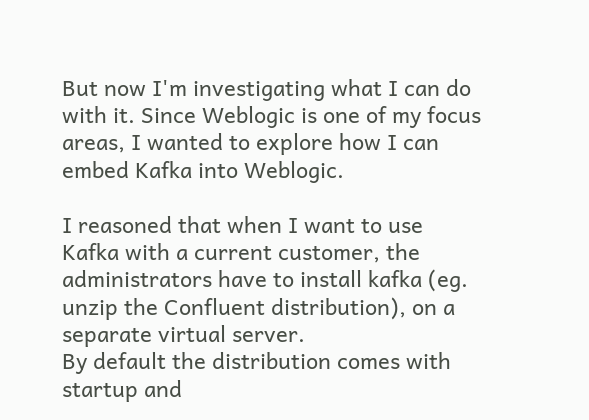But now I'm investigating what I can do with it. Since Weblogic is one of my focus areas, I wanted to explore how I can embed Kafka into Weblogic.

I reasoned that when I want to use Kafka with a current customer, the administrators have to install kafka (eg. unzip the Confluent distribution), on a separate virtual server.
By default the distribution comes with startup and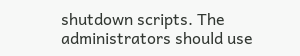shutdown scripts. The administrators should use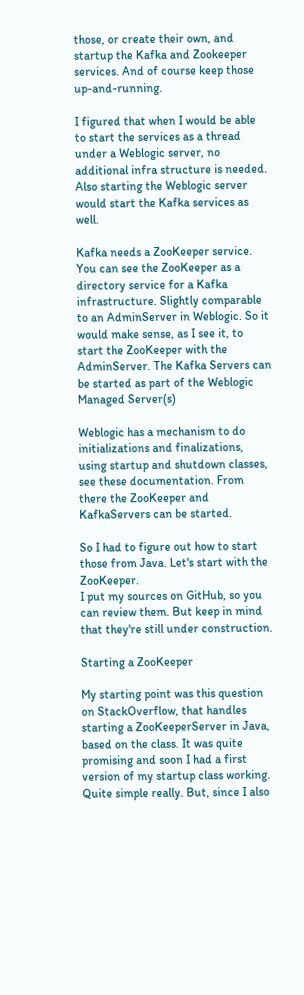those, or create their own, and startup the Kafka and Zookeeper services. And of course keep those up-and-running.

I figured that when I would be able to start the services as a thread under a Weblogic server, no additional infra structure is needed. Also starting the Weblogic server would start the Kafka services as well.

Kafka needs a ZooKeeper service. You can see the ZooKeeper as a directory service for a Kafka infrastructure. Slightly comparable to an AdminServer in Weblogic. So it would make sense, as I see it, to start the ZooKeeper with the AdminServer. The Kafka Servers can be started as part of the Weblogic Managed Server(s)

Weblogic has a mechanism to do initializations and finalizations, using startup and shutdown classes, see these documentation. From there the ZooKeeper and KafkaServers can be started.

So I had to figure out how to start those from Java. Let's start with the ZooKeeper.
I put my sources on GitHub, so you can review them. But keep in mind that they're still under construction.

Starting a ZooKeeper

My starting point was this question on StackOverflow, that handles starting a ZooKeeperServer in Java, based on the class. It was quite promising and soon I had a first version of my startup class working. Quite simple really. But, since I also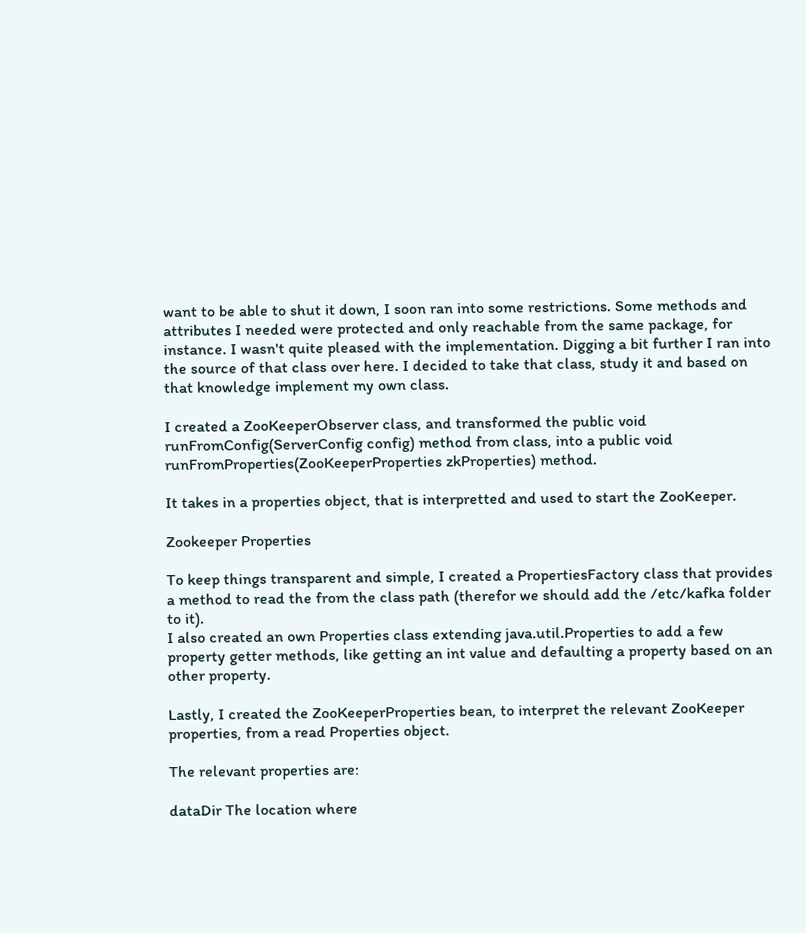want to be able to shut it down, I soon ran into some restrictions. Some methods and attributes I needed were protected and only reachable from the same package, for instance. I wasn't quite pleased with the implementation. Digging a bit further I ran into the source of that class over here. I decided to take that class, study it and based on that knowledge implement my own class.

I created a ZooKeeperObserver class, and transformed the public void runFromConfig(ServerConfig config) method from class, into a public void runFromProperties(ZooKeeperProperties zkProperties) method.

It takes in a properties object, that is interpretted and used to start the ZooKeeper.

Zookeeper Properties

To keep things transparent and simple, I created a PropertiesFactory class that provides a method to read the from the class path (therefor we should add the /etc/kafka folder to it).
I also created an own Properties class extending java.util.Properties to add a few property getter methods, like getting an int value and defaulting a property based on an other property.

Lastly, I created the ZooKeeperProperties bean, to interpret the relevant ZooKeeper properties, from a read Properties object.

The relevant properties are:

dataDir The location where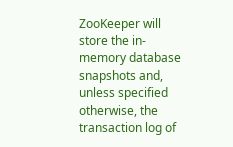ZooKeeper will store the in-memory database snapshots and, unless specified otherwise, the transaction log of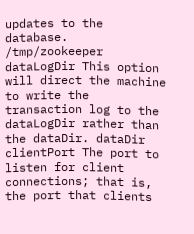updates to the database. /tmp/zookeeper
dataLogDir This option will direct the machine to write the transaction log to the dataLogDir rather than the dataDir. dataDir
clientPort The port to listen for client connections; that is, the port that clients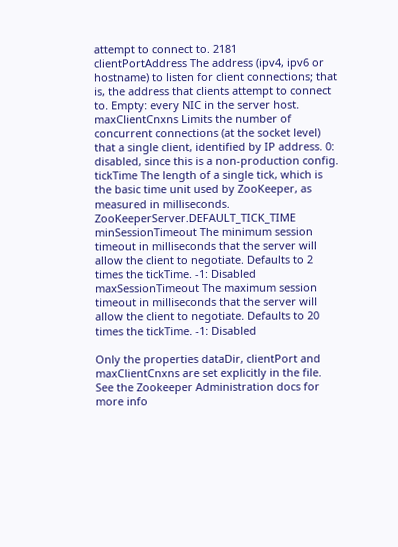attempt to connect to. 2181
clientPortAddress The address (ipv4, ipv6 or hostname) to listen for client connections; that is, the address that clients attempt to connect to. Empty: every NIC in the server host.
maxClientCnxns Limits the number of concurrent connections (at the socket level) that a single client, identified by IP address. 0: disabled, since this is a non-production config.
tickTime The length of a single tick, which is the basic time unit used by ZooKeeper, as measured in milliseconds. ZooKeeperServer.DEFAULT_TICK_TIME
minSessionTimeout The minimum session timeout in milliseconds that the server will allow the client to negotiate. Defaults to 2 times the tickTime. -1: Disabled
maxSessionTimeout The maximum session timeout in milliseconds that the server will allow the client to negotiate. Defaults to 20 times the tickTime. -1: Disabled

Only the properties dataDir, clientPort and maxClientCnxns are set explicitly in the file. See the Zookeeper Administration docs for more info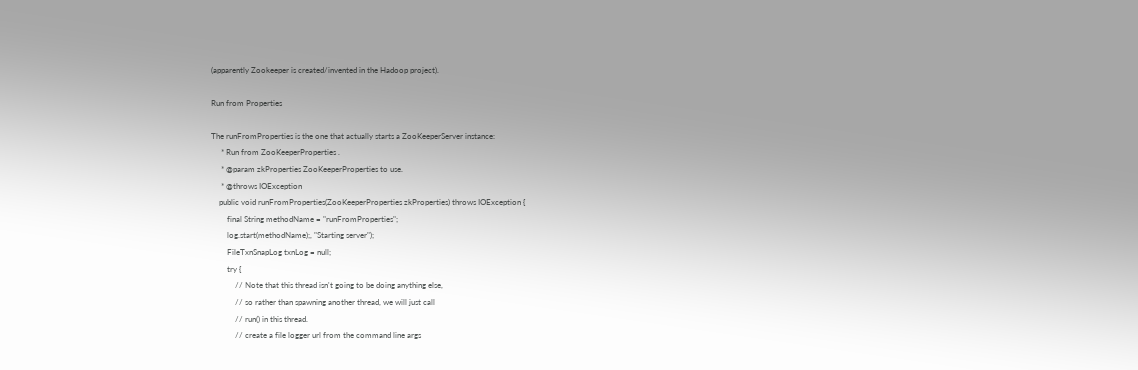(apparently Zookeeper is created/invented in the Hadoop project).

Run from Properties

The runFromProperties is the one that actually starts a ZooKeeperServer instance:
     * Run from ZooKeeperProperties .
     * @param zkProperties ZooKeeperProperties to use.
     * @throws IOException
    public void runFromProperties(ZooKeeperProperties zkProperties) throws IOException {
        final String methodName = "runFromProperties";
        log.start(methodName);, "Starting server");
        FileTxnSnapLog txnLog = null;
        try {
            // Note that this thread isn't going to be doing anything else,
            // so rather than spawning another thread, we will just call
            // run() in this thread.
            // create a file logger url from the command line args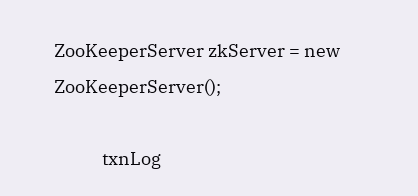ZooKeeperServer zkServer = new ZooKeeperServer();

            txnLog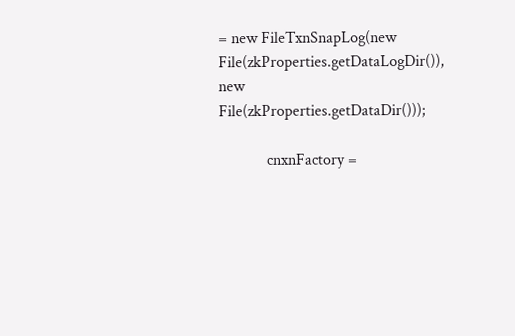= new FileTxnSnapLog(new File(zkProperties.getDataLogDir()), new File(zkProperties.getDataDir()));

            cnxnFactory =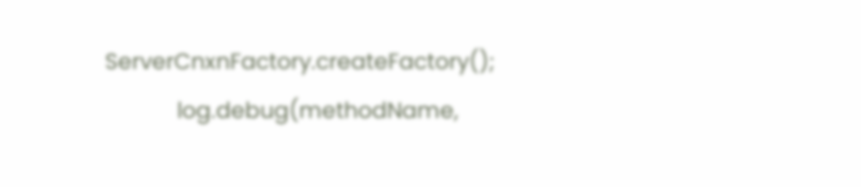ServerCnxnFactory.createFactory();
            log.debug(methodName,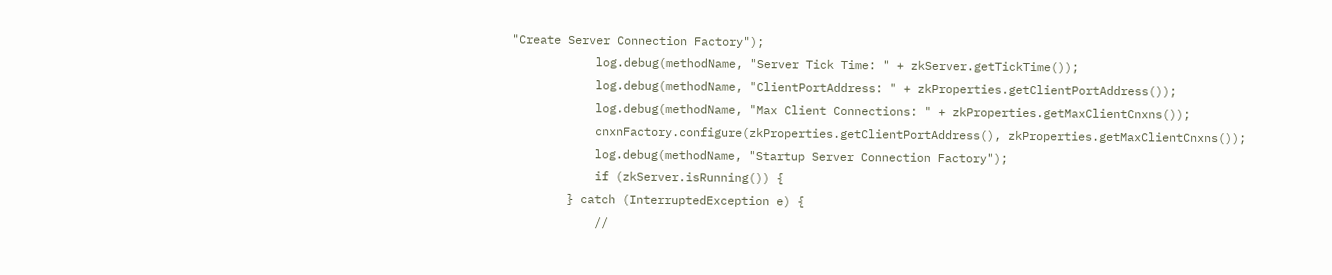"Create Server Connection Factory");
            log.debug(methodName, "Server Tick Time: " + zkServer.getTickTime());
            log.debug(methodName, "ClientPortAddress: " + zkProperties.getClientPortAddress());
            log.debug(methodName, "Max Client Connections: " + zkProperties.getMaxClientCnxns());
            cnxnFactory.configure(zkProperties.getClientPortAddress(), zkProperties.getMaxClientCnxns());
            log.debug(methodName, "Startup Server Connection Factory");
            if (zkServer.isRunning()) {
        } catch (InterruptedException e) {
            //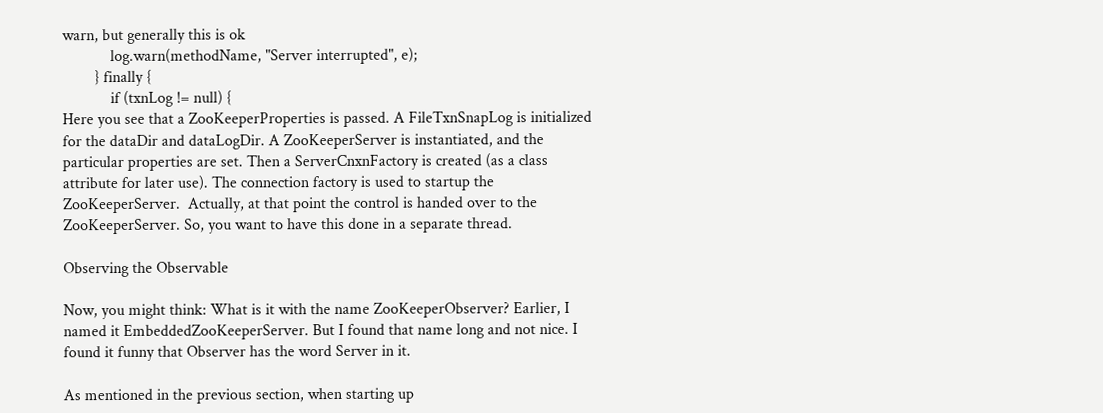warn, but generally this is ok
            log.warn(methodName, "Server interrupted", e);
        } finally {
            if (txnLog != null) {
Here you see that a ZooKeeperProperties is passed. A FileTxnSnapLog is initialized for the dataDir and dataLogDir. A ZooKeeperServer is instantiated, and the particular properties are set. Then a ServerCnxnFactory is created (as a class attribute for later use). The connection factory is used to startup the ZooKeeperServer.  Actually, at that point the control is handed over to the ZooKeeperServer. So, you want to have this done in a separate thread.

Observing the Observable

Now, you might think: What is it with the name ZooKeeperObserver? Earlier, I named it EmbeddedZooKeeperServer. But I found that name long and not nice. I found it funny that Observer has the word Server in it.

As mentioned in the previous section, when starting up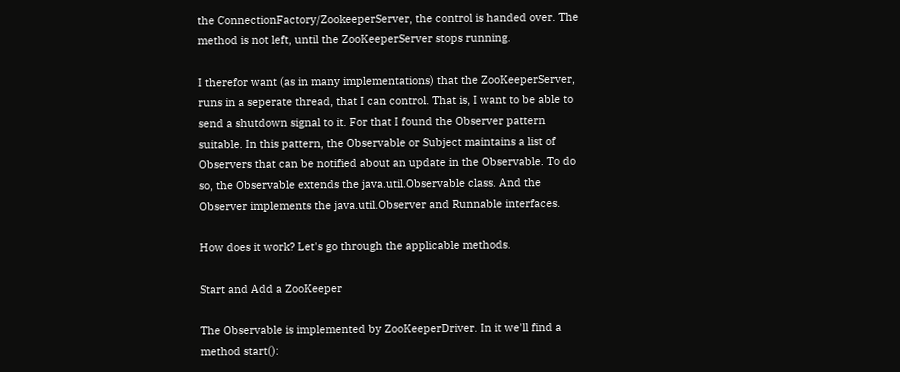the ConnectionFactory/ZookeeperServer, the control is handed over. The method is not left, until the ZooKeeperServer stops running.

I therefor want (as in many implementations) that the ZooKeeperServer, runs in a seperate thread, that I can control. That is, I want to be able to send a shutdown signal to it. For that I found the Observer pattern suitable. In this pattern, the Observable or Subject maintains a list of Observers that can be notified about an update in the Observable. To do so, the Observable extends the java.util.Observable class. And the Observer implements the java.util.Observer and Runnable interfaces.

How does it work? Let's go through the applicable methods.

Start and Add a ZooKeeper

The Observable is implemented by ZooKeeperDriver. In it we'll find a method start():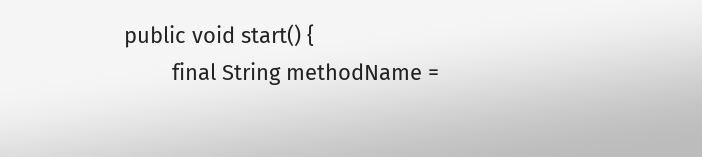public void start() {
        final String methodName =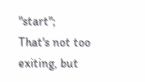"start";
That's not too exiting, but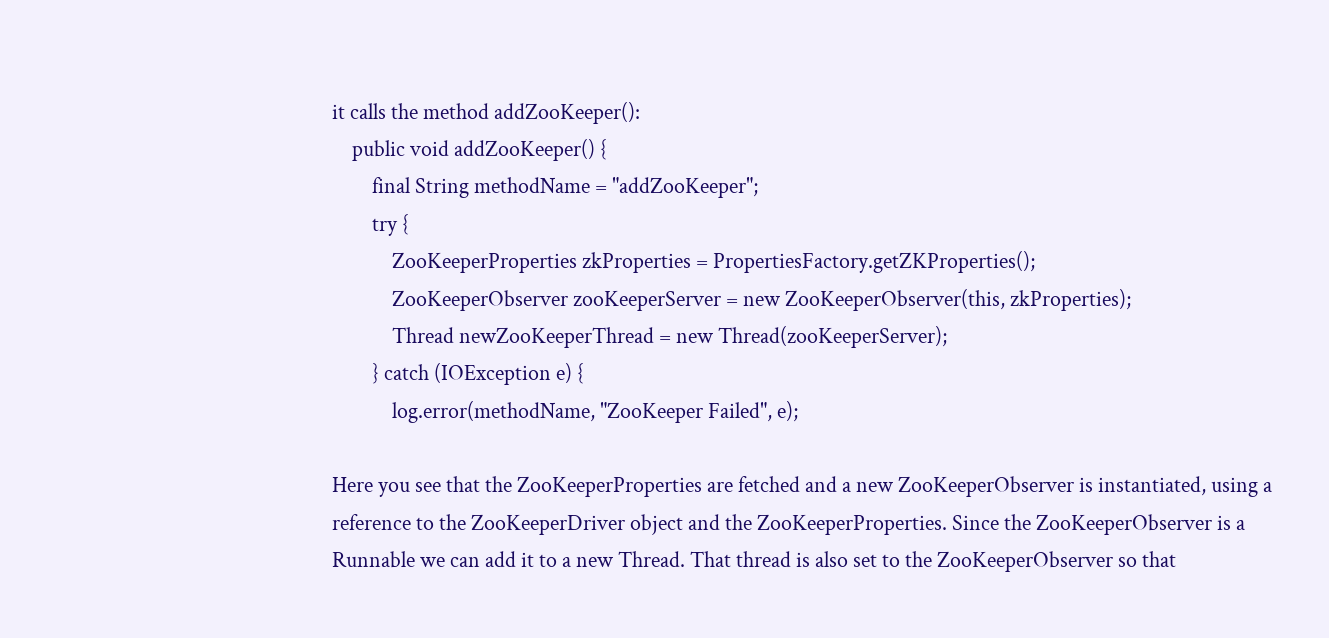it calls the method addZooKeeper():
    public void addZooKeeper() {
        final String methodName = "addZooKeeper";
        try {
            ZooKeeperProperties zkProperties = PropertiesFactory.getZKProperties();
            ZooKeeperObserver zooKeeperServer = new ZooKeeperObserver(this, zkProperties);
            Thread newZooKeeperThread = new Thread(zooKeeperServer);
        } catch (IOException e) {
            log.error(methodName, "ZooKeeper Failed", e);

Here you see that the ZooKeeperProperties are fetched and a new ZooKeeperObserver is instantiated, using a reference to the ZooKeeperDriver object and the ZooKeeperProperties. Since the ZooKeeperObserver is a Runnable we can add it to a new Thread. That thread is also set to the ZooKeeperObserver so that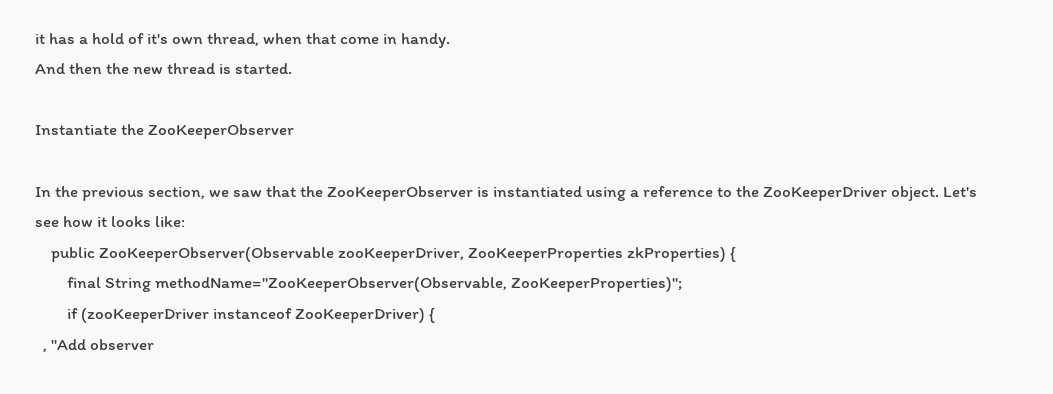it has a hold of it's own thread, when that come in handy.
And then the new thread is started.

Instantiate the ZooKeeperObserver

In the previous section, we saw that the ZooKeeperObserver is instantiated using a reference to the ZooKeeperDriver object. Let's see how it looks like:
    public ZooKeeperObserver(Observable zooKeeperDriver, ZooKeeperProperties zkProperties) {
        final String methodName="ZooKeeperObserver(Observable, ZooKeeperProperties)";
        if (zooKeeperDriver instanceof ZooKeeperDriver) {
  , "Add observer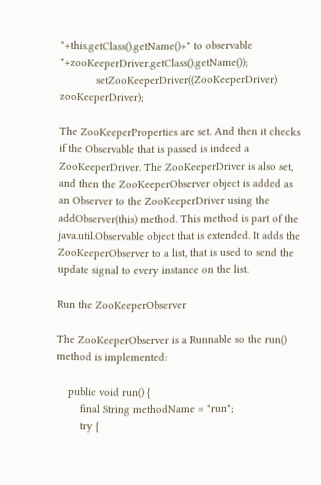"+this.getClass().getName()+" to observable "+zooKeeperDriver.getClass().getName());
            setZooKeeperDriver((ZooKeeperDriver) zooKeeperDriver);

The ZooKeeperProperties are set. And then it checks if the Observable that is passed is indeed a ZooKeeperDriver. The ZooKeeperDriver is also set, and then the ZooKeeperObserver object is added as an Observer to the ZooKeeperDriver using the addObserver(this) method. This method is part of the java.util.Observable object that is extended. It adds the ZooKeeperObserver to a list, that is used to send the update signal to every instance on the list.

Run the ZooKeeperObserver

The ZooKeeperObserver is a Runnable so the run() method is implemented:

    public void run() {
        final String methodName = "run";
        try {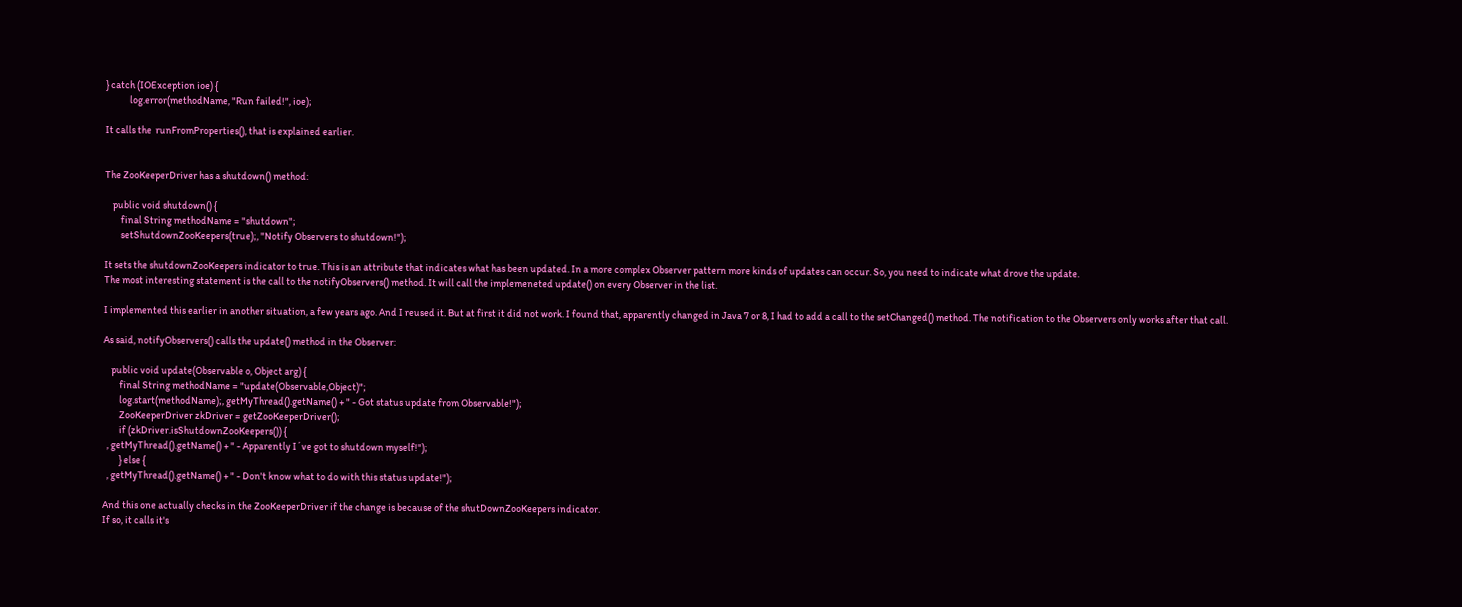} catch (IOException ioe) {
            log.error(methodName, "Run failed!", ioe);

It calls the  runFromProperties(), that is explained earlier.


The ZooKeeperDriver has a shutdown() method:

    public void shutdown() {
        final String methodName = "shutdown";
        setShutdownZooKeepers(true);, "Notify Observers to shutdown!");

It sets the shutdownZooKeepers indicator to true. This is an attribute that indicates what has been updated. In a more complex Observer pattern more kinds of updates can occur. So, you need to indicate what drove the update.
The most interesting statement is the call to the notifyObservers() method. It will call the implemeneted update() on every Observer in the list.

I implemented this earlier in another situation, a few years ago. And I reused it. But at first it did not work. I found that, apparently changed in Java 7 or 8, I had to add a call to the setChanged() method. The notification to the Observers only works after that call.

As said, notifyObservers() calls the update() method in the Observer:

    public void update(Observable o, Object arg) {
        final String methodName = "update(Observable,Object)";
        log.start(methodName);, getMyThread().getName() + " - Got status update from Observable!");
        ZooKeeperDriver zkDriver = getZooKeeperDriver();
        if (zkDriver.isShutdownZooKeepers()) {
  , getMyThread().getName() + " - Apparently I´ve got to shutdown myself!");
        } else {
  , getMyThread().getName() + " - Don't know what to do with this status update!");

And this one actually checks in the ZooKeeperDriver if the change is because of the shutDownZooKeepers indicator.
If so, it calls it's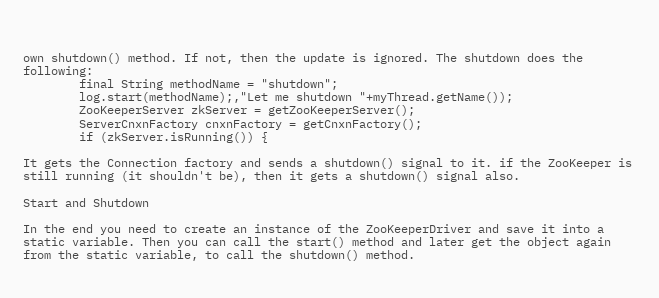own shutdown() method. If not, then the update is ignored. The shutdown does the following:
        final String methodName = "shutdown";
        log.start(methodName);,"Let me shutdown "+myThread.getName());
        ZooKeeperServer zkServer = getZooKeeperServer();
        ServerCnxnFactory cnxnFactory = getCnxnFactory();
        if (zkServer.isRunning()) {

It gets the Connection factory and sends a shutdown() signal to it. if the ZooKeeper is still running (it shouldn't be), then it gets a shutdown() signal also.

Start and Shutdown

In the end you need to create an instance of the ZooKeeperDriver and save it into a static variable. Then you can call the start() method and later get the object again from the static variable, to call the shutdown() method.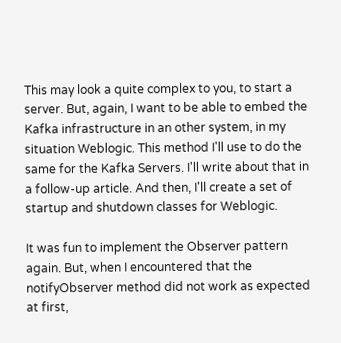This may look a quite complex to you, to start a server. But, again, I want to be able to embed the Kafka infrastructure in an other system, in my situation Weblogic. This method I'll use to do the same for the Kafka Servers. I'll write about that in a follow-up article. And then, I'll create a set of startup and shutdown classes for Weblogic.

It was fun to implement the Observer pattern again. But, when I encountered that the notifyObserver method did not work as expected at first,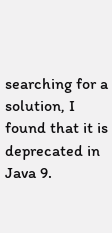searching for a solution, I found that it is deprecated in Java 9.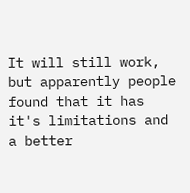It will still work, but apparently people found that it has it's limitations and a better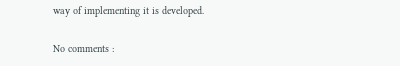way of implementing it is developed.

No comments :